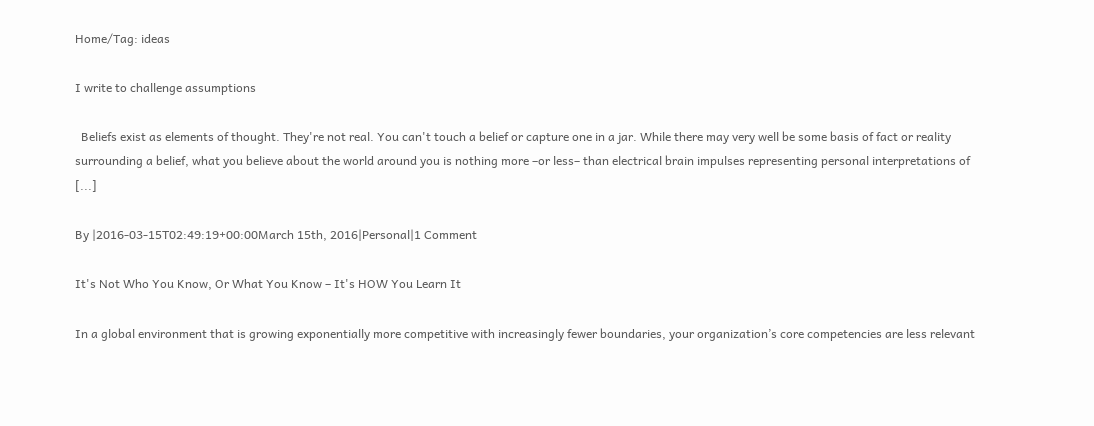Home/Tag: ideas

I write to challenge assumptions

  Beliefs exist as elements of thought. They're not real. You can't touch a belief or capture one in a jar. While there may very well be some basis of fact or reality surrounding a belief, what you believe about the world around you is nothing more –or less– than electrical brain impulses representing personal interpretations of [...]

By |2016-03-15T02:49:19+00:00March 15th, 2016|Personal|1 Comment

It's Not Who You Know, Or What You Know – It's HOW You Learn It

In a global environment that is growing exponentially more competitive with increasingly fewer boundaries, your organization’s core competencies are less relevant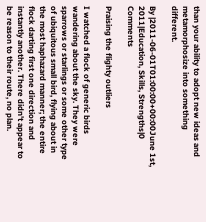than your ability to adopt new ideas and metamorphosize into something different.

By |2011-06-01T01:00:00+00:00June 1st, 2011|Education, Skills, Strengths|0 Comments

Praising the flighty outliers

I watched a flock of generic birds wandering about the sky. They were sparrows or starlings or some other type of ubiquitous small bird, flying about in the most haphazard manner; the entire flock darting first one direction and instantly another. There didn't appear to be reason to their route, no plan.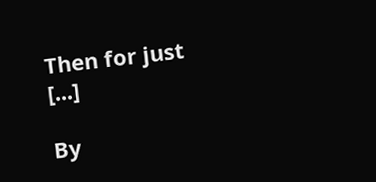Then for just [...]

By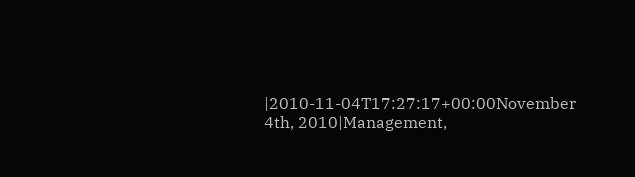|2010-11-04T17:27:17+00:00November 4th, 2010|Management,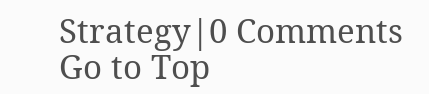Strategy|0 Comments
Go to Top